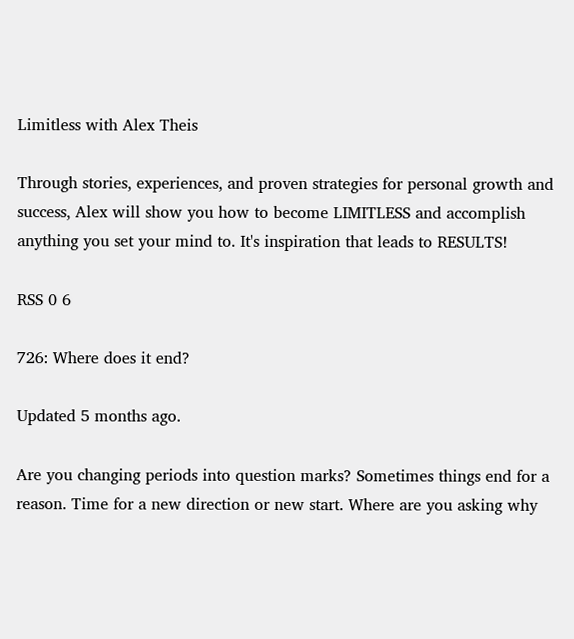Limitless with Alex Theis

Through stories, experiences, and proven strategies for personal growth and success, Alex will show you how to become LIMITLESS and accomplish anything you set your mind to. It's inspiration that leads to RESULTS!

RSS 0 6

726: Where does it end?

Updated 5 months ago.

Are you changing periods into question marks? Sometimes things end for a reason. Time for a new direction or new start. Where are you asking why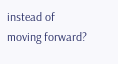instead of moving forward?